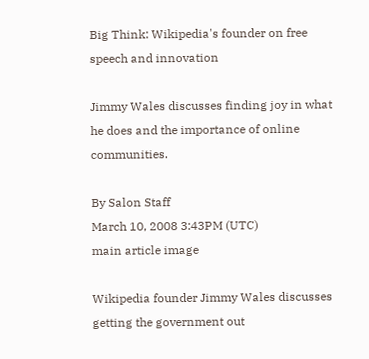Big Think: Wikipedia's founder on free speech and innovation

Jimmy Wales discusses finding joy in what he does and the importance of online communities.

By Salon Staff
March 10, 2008 3:43PM (UTC)
main article image

Wikipedia founder Jimmy Wales discusses getting the government out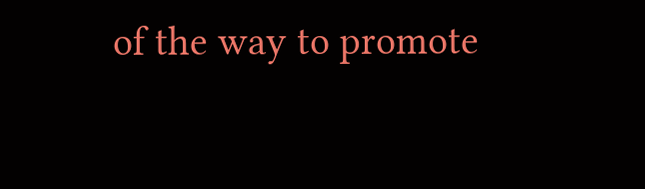of the way to promote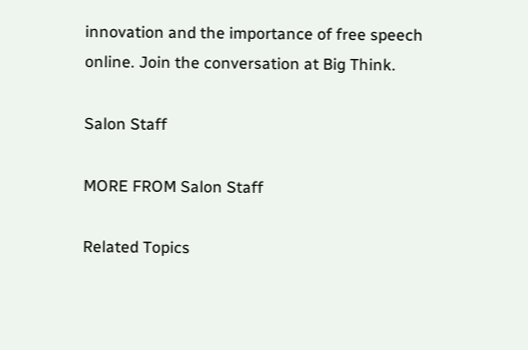innovation and the importance of free speech online. Join the conversation at Big Think.

Salon Staff

MORE FROM Salon Staff

Related Topics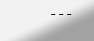---